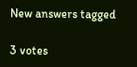New answers tagged

3 votes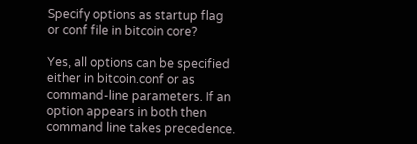Specify options as startup flag or conf file in bitcoin core?

Yes, all options can be specified either in bitcoin.conf or as command-line parameters. If an option appears in both then command line takes precedence.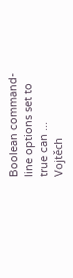Boolean command-line options set to true can ...
Vojtěch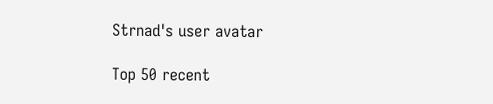Strnad's user avatar

Top 50 recent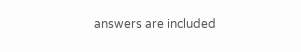answers are included